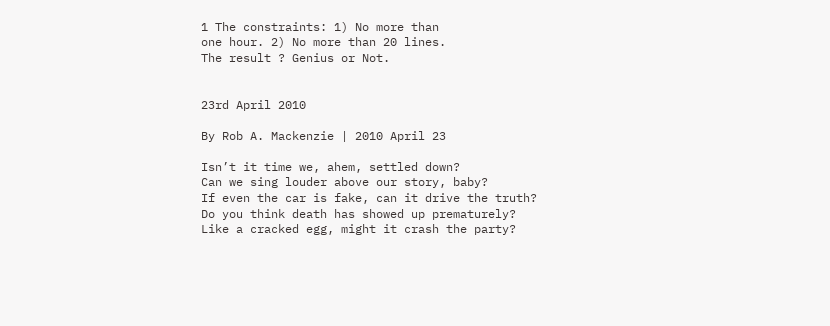1 The constraints: 1) No more than
one hour. 2) No more than 20 lines.
The result ? Genius or Not.


23rd April 2010

By Rob A. Mackenzie | 2010 April 23

Isn’t it time we, ahem, settled down?
Can we sing louder above our story, baby?
If even the car is fake, can it drive the truth?
Do you think death has showed up prematurely?
Like a cracked egg, might it crash the party?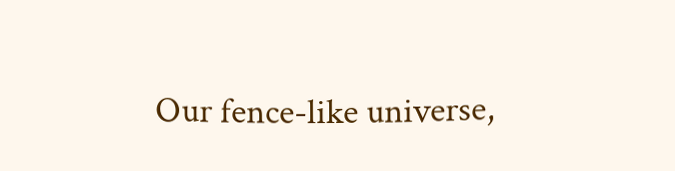Our fence-like universe,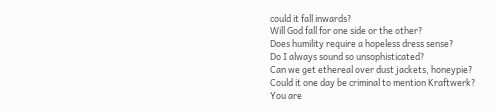could it fall inwards?
Will God fall for one side or the other?
Does humility require a hopeless dress sense?
Do I always sound so unsophisticated?
Can we get ethereal over dust jackets, honeypie?
Could it one day be criminal to mention Kraftwerk?
You are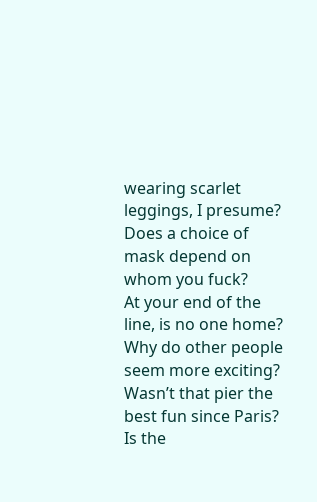wearing scarlet leggings, I presume?
Does a choice of mask depend on whom you fuck?
At your end of the line, is no one home?
Why do other people seem more exciting?
Wasn’t that pier the best fun since Paris?
Is the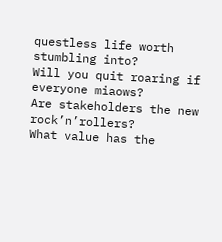questless life worth stumbling into?
Will you quit roaring if everyone miaows?
Are stakeholders the new rock’n’rollers?
What value has the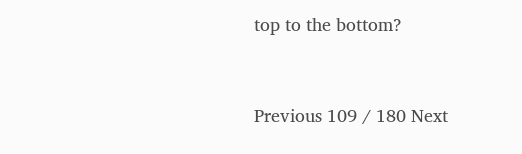top to the bottom?


Previous 109 / 180 Next